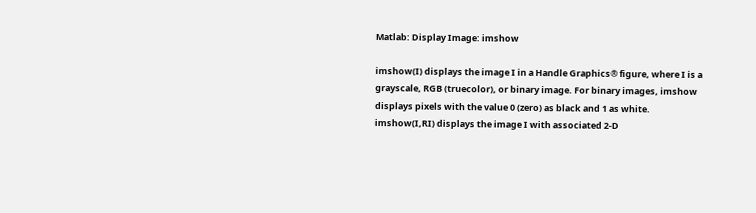Matlab: Display Image: imshow

imshow(I) displays the image I in a Handle Graphics® figure, where I is a grayscale, RGB (truecolor), or binary image. For binary images, imshow displays pixels with the value 0 (zero) as black and 1 as white. imshow(I,RI) displays the image I with associated 2-D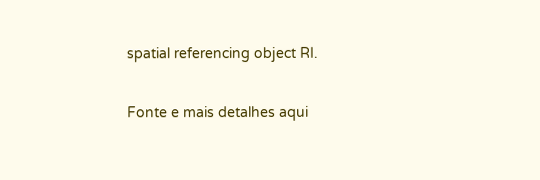spatial referencing object RI.

Fonte e mais detalhes aqui